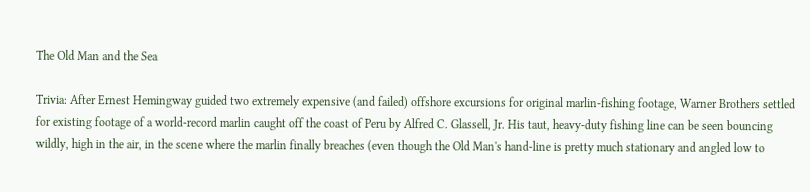The Old Man and the Sea

Trivia: After Ernest Hemingway guided two extremely expensive (and failed) offshore excursions for original marlin-fishing footage, Warner Brothers settled for existing footage of a world-record marlin caught off the coast of Peru by Alfred C. Glassell, Jr. His taut, heavy-duty fishing line can be seen bouncing wildly, high in the air, in the scene where the marlin finally breaches (even though the Old Man's hand-line is pretty much stationary and angled low to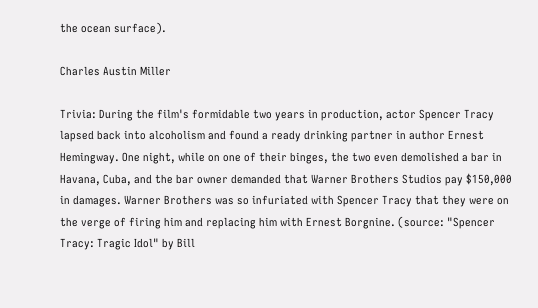the ocean surface).

Charles Austin Miller

Trivia: During the film's formidable two years in production, actor Spencer Tracy lapsed back into alcoholism and found a ready drinking partner in author Ernest Hemingway. One night, while on one of their binges, the two even demolished a bar in Havana, Cuba, and the bar owner demanded that Warner Brothers Studios pay $150,000 in damages. Warner Brothers was so infuriated with Spencer Tracy that they were on the verge of firing him and replacing him with Ernest Borgnine. (source: "Spencer Tracy: Tragic Idol" by Bill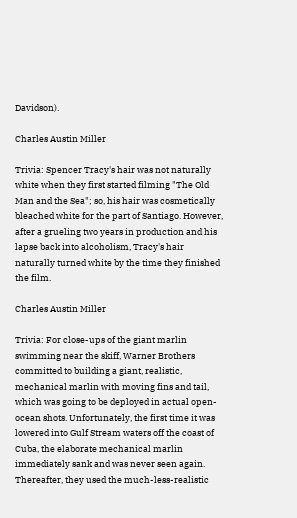Davidson).

Charles Austin Miller

Trivia: Spencer Tracy's hair was not naturally white when they first started filming "The Old Man and the Sea"; so, his hair was cosmetically bleached white for the part of Santiago. However, after a grueling two years in production and his lapse back into alcoholism, Tracy's hair naturally turned white by the time they finished the film.

Charles Austin Miller

Trivia: For close-ups of the giant marlin swimming near the skiff, Warner Brothers committed to building a giant, realistic, mechanical marlin with moving fins and tail, which was going to be deployed in actual open-ocean shots. Unfortunately, the first time it was lowered into Gulf Stream waters off the coast of Cuba, the elaborate mechanical marlin immediately sank and was never seen again. Thereafter, they used the much-less-realistic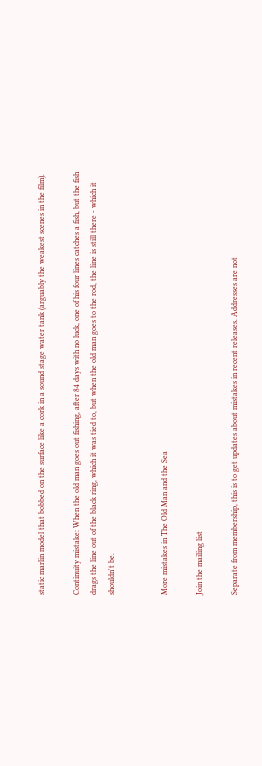static marlin model that bobbed on the surface like a cork in a sound stage water tank (arguably the weakest scenes in the film).

Continuity mistake: When the old man goes out fishing, after 84 days with no luck, one of his four lines catches a fish, but the fish drags the line out of the black ring, which it was tied to, but when the old man goes to the rod, the line is still there - which it shouldn't be.


More mistakes in The Old Man and the Sea

Join the mailing list

Separate from membership, this is to get updates about mistakes in recent releases. Addresses are not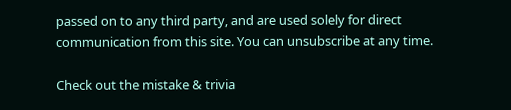passed on to any third party, and are used solely for direct communication from this site. You can unsubscribe at any time.

Check out the mistake & trivia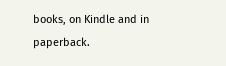books, on Kindle and in paperback.